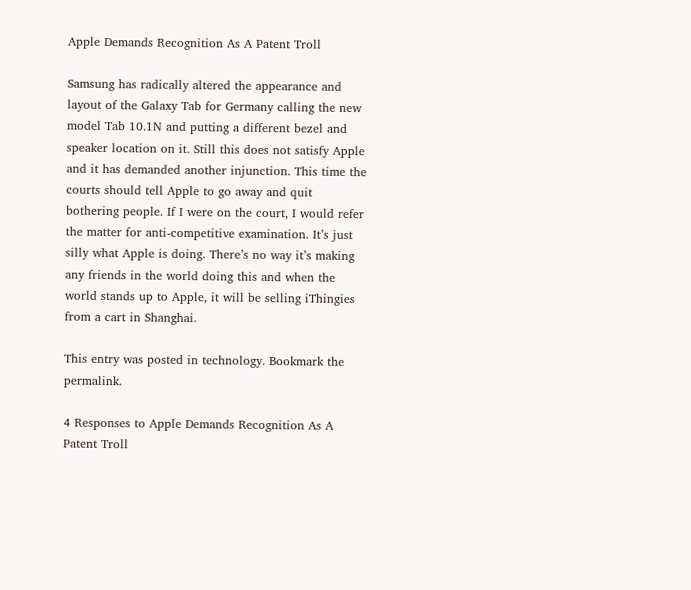Apple Demands Recognition As A Patent Troll

Samsung has radically altered the appearance and layout of the Galaxy Tab for Germany calling the new model Tab 10.1N and putting a different bezel and speaker location on it. Still this does not satisfy Apple and it has demanded another injunction. This time the courts should tell Apple to go away and quit bothering people. If I were on the court, I would refer the matter for anti-competitive examination. It’s just silly what Apple is doing. There’s no way it’s making any friends in the world doing this and when the world stands up to Apple, it will be selling iThingies from a cart in Shanghai.

This entry was posted in technology. Bookmark the permalink.

4 Responses to Apple Demands Recognition As A Patent Troll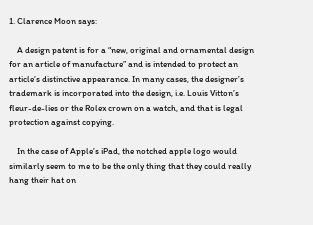1. Clarence Moon says:

    A design patent is for a “new, original and ornamental design for an article of manufacture” and is intended to protect an article’s distinctive appearance. In many cases, the designer’s trademark is incorporated into the design, i.e. Louis Vitton’s fleur-de-lies or the Rolex crown on a watch, and that is legal protection against copying.

    In the case of Apple’s iPad, the notched apple logo would similarly seem to me to be the only thing that they could really hang their hat on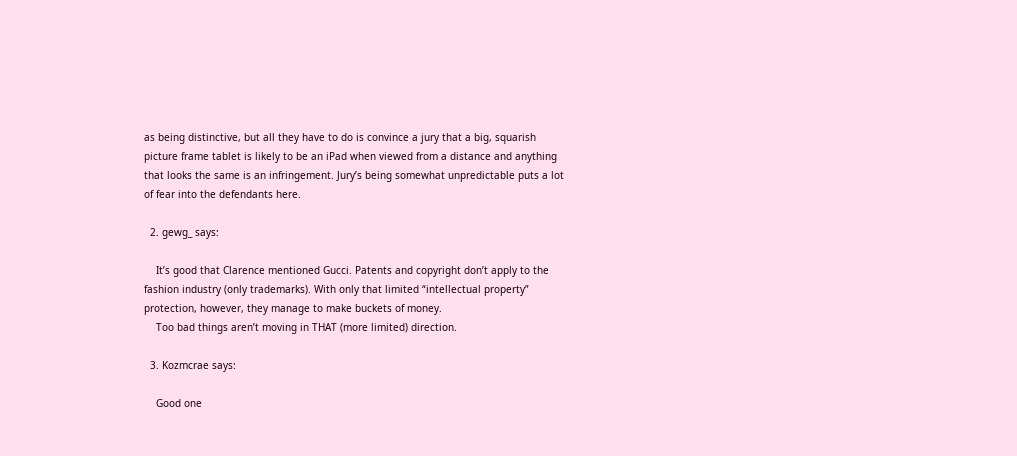as being distinctive, but all they have to do is convince a jury that a big, squarish picture frame tablet is likely to be an iPad when viewed from a distance and anything that looks the same is an infringement. Jury’s being somewhat unpredictable puts a lot of fear into the defendants here.

  2. gewg_ says:

    It’s good that Clarence mentioned Gucci. Patents and copyright don’t apply to the fashion industry (only trademarks). With only that limited “intellectual property” protection, however, they manage to make buckets of money.
    Too bad things aren’t moving in THAT (more limited) direction.

  3. Kozmcrae says:

    Good one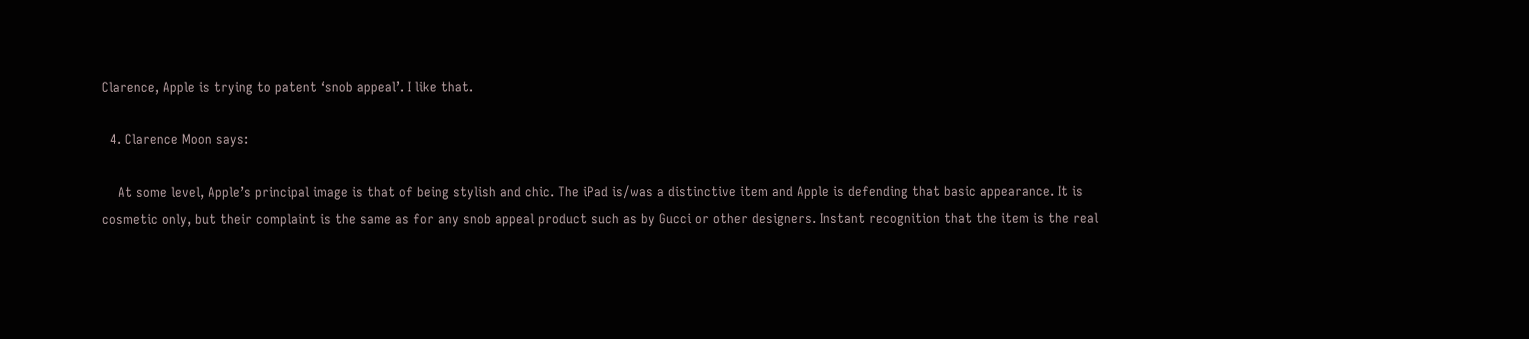Clarence, Apple is trying to patent ‘snob appeal’. I like that.

  4. Clarence Moon says:

    At some level, Apple’s principal image is that of being stylish and chic. The iPad is/was a distinctive item and Apple is defending that basic appearance. It is cosmetic only, but their complaint is the same as for any snob appeal product such as by Gucci or other designers. Instant recognition that the item is the real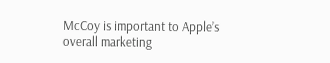McCoy is important to Apple’s overall marketing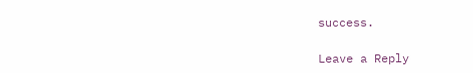success.

Leave a Reply